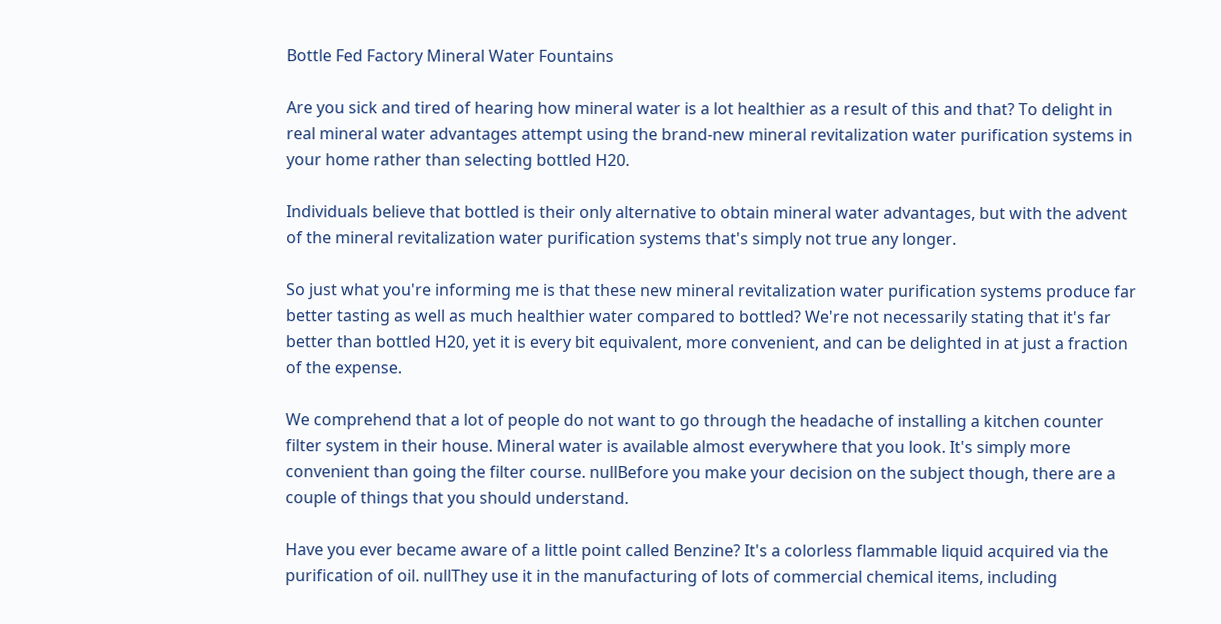Bottle Fed Factory Mineral Water Fountains

Are you sick and tired of hearing how mineral water is a lot healthier as a result of this and that? To delight in real mineral water advantages attempt using the brand-new mineral revitalization water purification systems in your home rather than selecting bottled H20.

Individuals believe that bottled is their only alternative to obtain mineral water advantages, but with the advent of the mineral revitalization water purification systems that's simply not true any longer.

So just what you're informing me is that these new mineral revitalization water purification systems produce far better tasting as well as much healthier water compared to bottled? We're not necessarily stating that it's far better than bottled H20, yet it is every bit equivalent, more convenient, and can be delighted in at just a fraction of the expense.

We comprehend that a lot of people do not want to go through the headache of installing a kitchen counter filter system in their house. Mineral water is available almost everywhere that you look. It's simply more convenient than going the filter course. nullBefore you make your decision on the subject though, there are a couple of things that you should understand.

Have you ever became aware of a little point called Benzine? It's a colorless flammable liquid acquired via the purification of oil. nullThey use it in the manufacturing of lots of commercial chemical items, including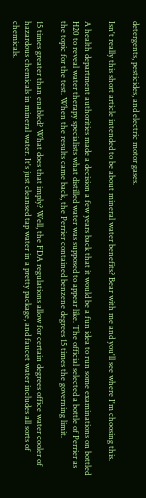detergents, pesticides, and electric motor gases.

Isn't really this short article intended to be about mineral water benefits? Bear with me and you'll see where I'm choosing this.

A health department authorities made a decision a few years back that it would be a fun idea to run some examinations on bottled H20 to reveal water therapy specialists what distilled water was supposed to appear like. The official selected a bottle of Perrier as the topic for the test. When the results came back, the Perrier contained benzene degrees 15 times the governing limit.

15 times greater than enabled? What does that imply? Well, the FDA regulations allow for certain degrees office water cooler of hazardous chemicals in mineral water. It's just cleansed tap water in a pretty package, and faucet water includes all sorts of chemicals.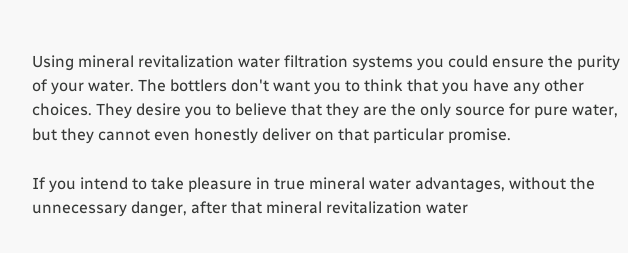Using mineral revitalization water filtration systems you could ensure the purity of your water. The bottlers don't want you to think that you have any other choices. They desire you to believe that they are the only source for pure water, but they cannot even honestly deliver on that particular promise.

If you intend to take pleasure in true mineral water advantages, without the unnecessary danger, after that mineral revitalization water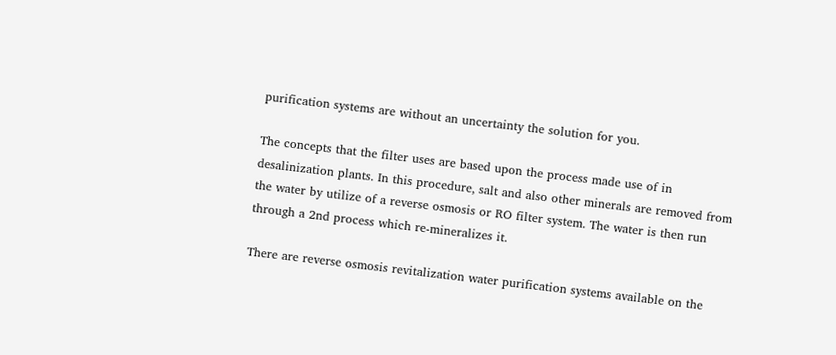purification systems are without an uncertainty the solution for you.

The concepts that the filter uses are based upon the process made use of in desalinization plants. In this procedure, salt and also other minerals are removed from the water by utilize of a reverse osmosis or RO filter system. The water is then run through a 2nd process which re-mineralizes it.

There are reverse osmosis revitalization water purification systems available on the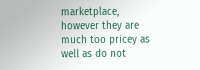marketplace, however they are much too pricey as well as do not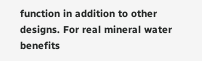function in addition to other designs. For real mineral water benefits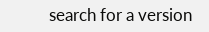search for a version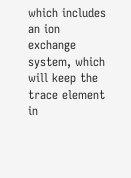which includes an ion exchange system, which will keep the trace element in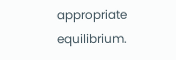appropriate equilibrium.